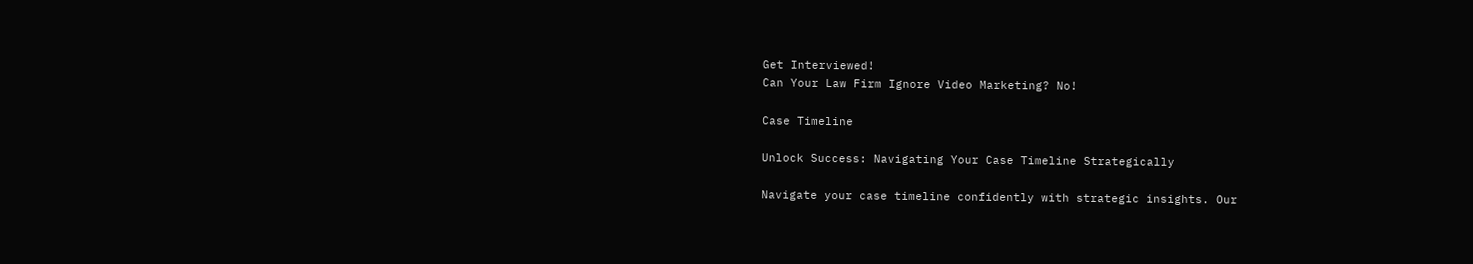Get Interviewed!
Can Your Law Firm Ignore Video Marketing? No!

Case Timeline

Unlock Success: Navigating Your Case Timeline Strategically

Navigate your case timeline confidently with strategic insights. Our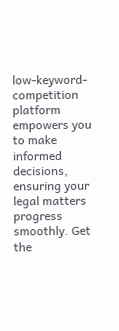low-keyword-competition platform empowers you to make informed decisions, ensuring your legal matters progress smoothly. Get the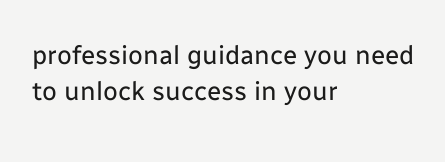professional guidance you need to unlock success in your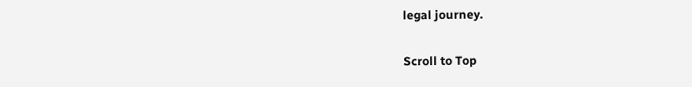legal journey.

Scroll to Top